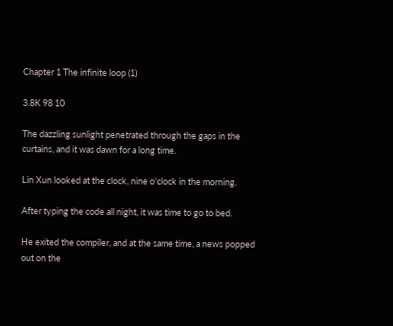Chapter 1 The infinite loop (1)

3.8K 98 10

The dazzling sunlight penetrated through the gaps in the curtains, and it was dawn for a long time.

Lin Xun looked at the clock, nine o'clock in the morning.

After typing the code all night, it was time to go to bed.

He exited the compiler, and at the same time, a news popped out on the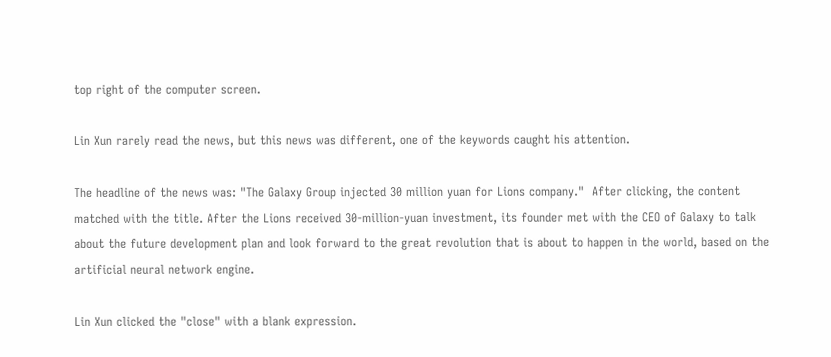top right of the computer screen.

Lin Xun rarely read the news, but this news was different, one of the keywords caught his attention.

The headline of the news was: "The Galaxy Group injected 30 million yuan for Lions company."  After clicking, the content matched with the title. After the Lions received 30-million-yuan investment, its founder met with the CEO of Galaxy to talk about the future development plan and look forward to the great revolution that is about to happen in the world, based on the artificial neural network engine.

Lin Xun clicked the "close" with a blank expression.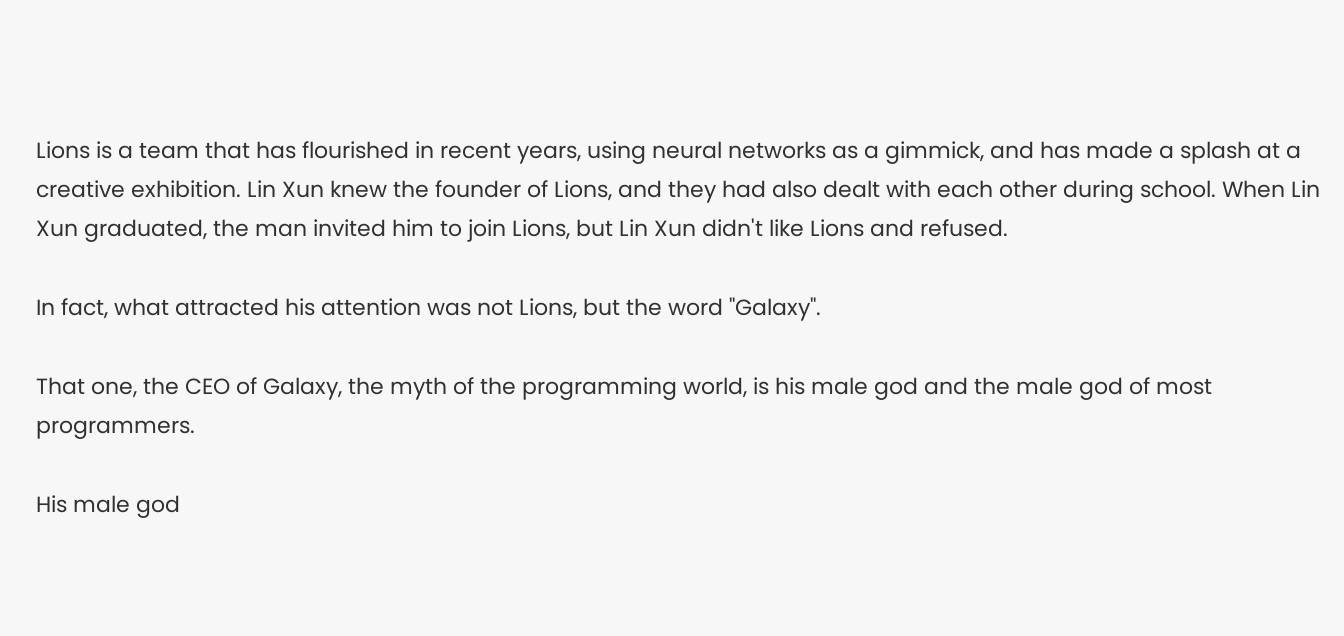Lions is a team that has flourished in recent years, using neural networks as a gimmick, and has made a splash at a creative exhibition. Lin Xun knew the founder of Lions, and they had also dealt with each other during school. When Lin Xun graduated, the man invited him to join Lions, but Lin Xun didn't like Lions and refused.

In fact, what attracted his attention was not Lions, but the word "Galaxy".

That one, the CEO of Galaxy, the myth of the programming world, is his male god and the male god of most programmers.

His male god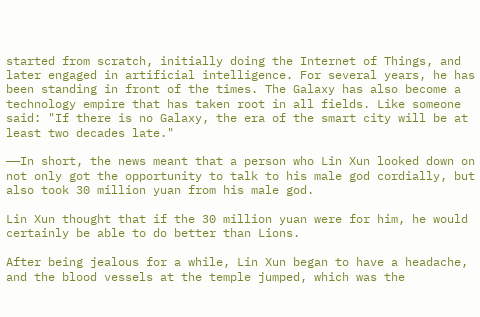started from scratch, initially doing the Internet of Things, and later engaged in artificial intelligence. For several years, he has been standing in front of the times. The Galaxy has also become a technology empire that has taken root in all fields. Like someone said: "If there is no Galaxy, the era of the smart city will be at least two decades late."

——In short, the news meant that a person who Lin Xun looked down on not only got the opportunity to talk to his male god cordially, but also took 30 million yuan from his male god.

Lin Xun thought that if the 30 million yuan were for him, he would certainly be able to do better than Lions.

After being jealous for a while, Lin Xun began to have a headache, and the blood vessels at the temple jumped, which was the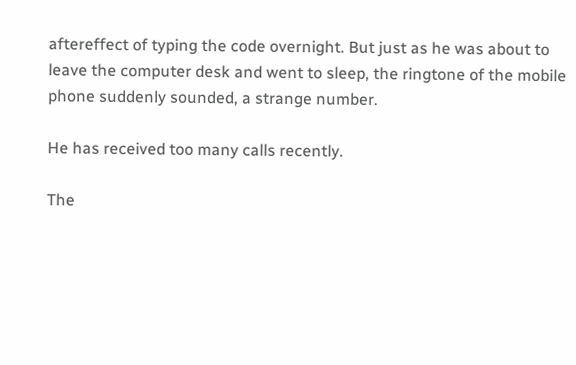aftereffect of typing the code overnight. But just as he was about to leave the computer desk and went to sleep, the ringtone of the mobile phone suddenly sounded, a strange number.

He has received too many calls recently.

The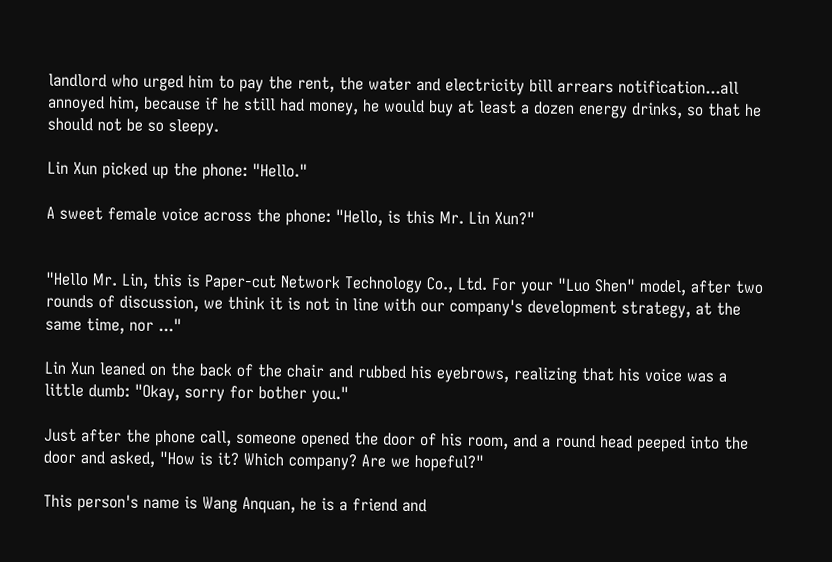landlord who urged him to pay the rent, the water and electricity bill arrears notification...all annoyed him, because if he still had money, he would buy at least a dozen energy drinks, so that he should not be so sleepy.

Lin Xun picked up the phone: "Hello."

A sweet female voice across the phone: "Hello, is this Mr. Lin Xun?"


"Hello Mr. Lin, this is Paper-cut Network Technology Co., Ltd. For your "Luo Shen" model, after two rounds of discussion, we think it is not in line with our company's development strategy, at the same time, nor ..."

Lin Xun leaned on the back of the chair and rubbed his eyebrows, realizing that his voice was a little dumb: "Okay, sorry for bother you."

Just after the phone call, someone opened the door of his room, and a round head peeped into the door and asked, "How is it? Which company? Are we hopeful?"

This person's name is Wang Anquan, he is a friend and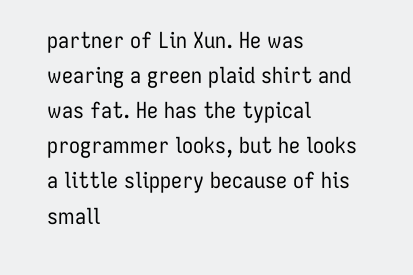partner of Lin Xun. He was wearing a green plaid shirt and was fat. He has the typical programmer looks, but he looks a little slippery because of his small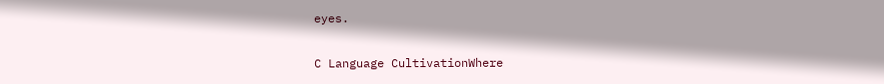eyes.

C Language CultivationWhere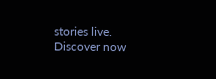stories live. Discover now